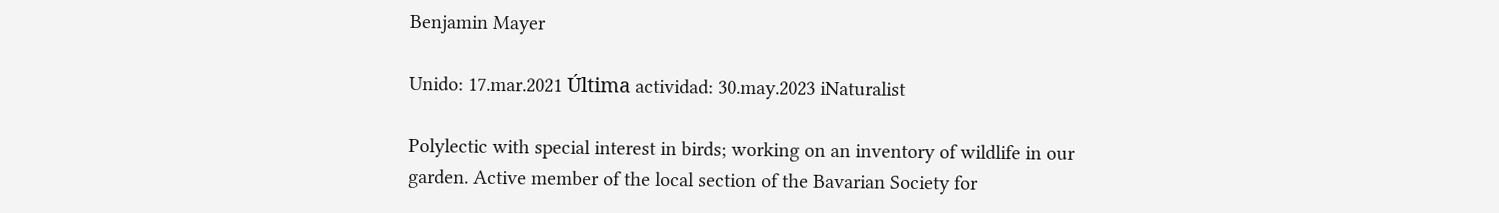Benjamin Mayer

Unido: 17.mar.2021 Última actividad: 30.may.2023 iNaturalist

Polylectic with special interest in birds; working on an inventory of wildlife in our garden. Active member of the local section of the Bavarian Society for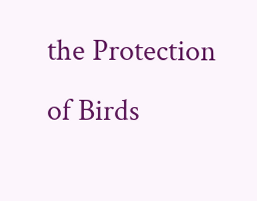the Protection of Birds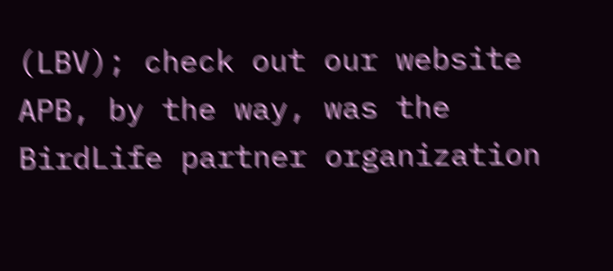(LBV); check out our website
APB, by the way, was the BirdLife partner organization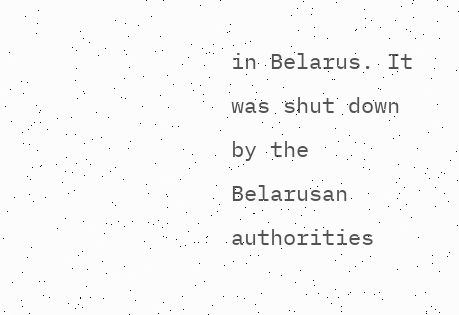in Belarus. It was shut down by the Belarusan authorities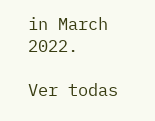in March 2022.

Ver todas